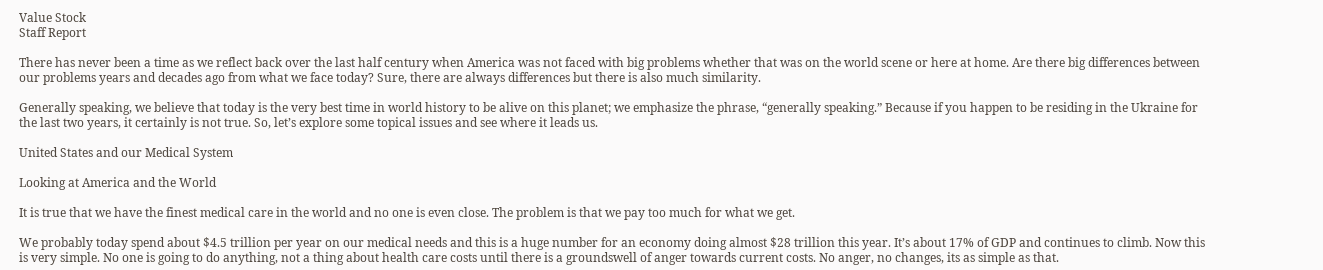Value Stock
Staff Report

There has never been a time as we reflect back over the last half century when America was not faced with big problems whether that was on the world scene or here at home. Are there big differences between our problems years and decades ago from what we face today? Sure, there are always differences but there is also much similarity.

Generally speaking, we believe that today is the very best time in world history to be alive on this planet; we emphasize the phrase, “generally speaking.” Because if you happen to be residing in the Ukraine for the last two years, it certainly is not true. So, let’s explore some topical issues and see where it leads us.

United States and our Medical System

Looking at America and the World

It is true that we have the finest medical care in the world and no one is even close. The problem is that we pay too much for what we get.

We probably today spend about $4.5 trillion per year on our medical needs and this is a huge number for an economy doing almost $28 trillion this year. It’s about 17% of GDP and continues to climb. Now this is very simple. No one is going to do anything, not a thing about health care costs until there is a groundswell of anger towards current costs. No anger, no changes, its as simple as that.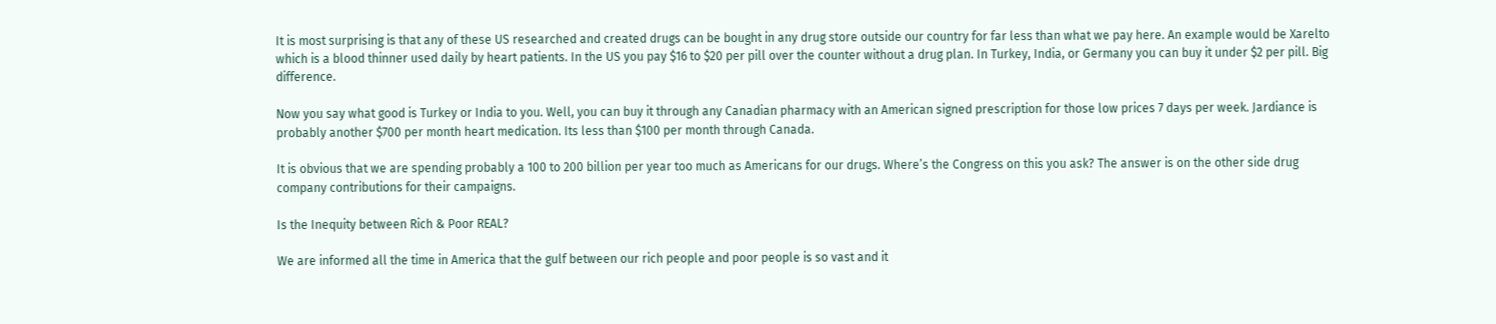It is most surprising is that any of these US researched and created drugs can be bought in any drug store outside our country for far less than what we pay here. An example would be Xarelto which is a blood thinner used daily by heart patients. In the US you pay $16 to $20 per pill over the counter without a drug plan. In Turkey, India, or Germany you can buy it under $2 per pill. Big difference.

Now you say what good is Turkey or India to you. Well, you can buy it through any Canadian pharmacy with an American signed prescription for those low prices 7 days per week. Jardiance is probably another $700 per month heart medication. Its less than $100 per month through Canada.

It is obvious that we are spending probably a 100 to 200 billion per year too much as Americans for our drugs. Where’s the Congress on this you ask? The answer is on the other side drug company contributions for their campaigns.

Is the Inequity between Rich & Poor REAL?

We are informed all the time in America that the gulf between our rich people and poor people is so vast and it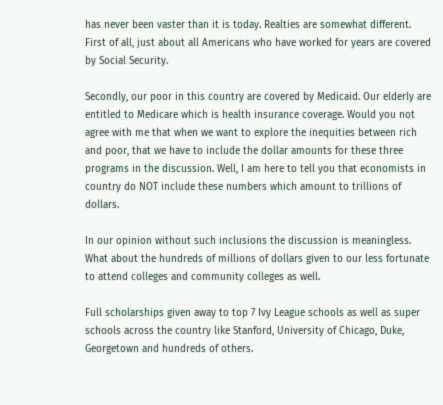has never been vaster than it is today. Realties are somewhat different. First of all, just about all Americans who have worked for years are covered by Social Security.

Secondly, our poor in this country are covered by Medicaid. Our elderly are entitled to Medicare which is health insurance coverage. Would you not agree with me that when we want to explore the inequities between rich and poor, that we have to include the dollar amounts for these three programs in the discussion. Well, I am here to tell you that economists in country do NOT include these numbers which amount to trillions of dollars.

In our opinion without such inclusions the discussion is meaningless. What about the hundreds of millions of dollars given to our less fortunate to attend colleges and community colleges as well.

Full scholarships given away to top 7 Ivy League schools as well as super schools across the country like Stanford, University of Chicago, Duke, Georgetown and hundreds of others.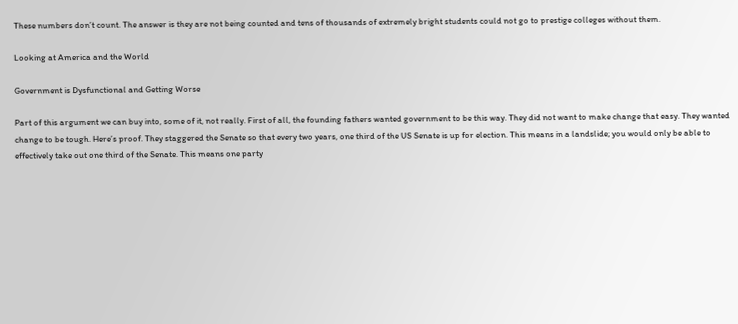These numbers don’t count. The answer is they are not being counted and tens of thousands of extremely bright students could not go to prestige colleges without them.

Looking at America and the World

Government is Dysfunctional and Getting Worse

Part of this argument we can buy into, some of it, not really. First of all, the founding fathers wanted government to be this way. They did not want to make change that easy. They wanted change to be tough. Here’s proof. They staggered the Senate so that every two years, one third of the US Senate is up for election. This means in a landslide; you would only be able to effectively take out one third of the Senate. This means one party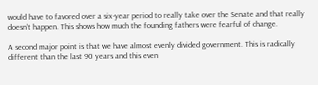would have to favored over a six-year period to really take over the Senate and that really doesn’t happen. This shows how much the founding fathers were fearful of change.

A second major point is that we have almost evenly divided government. This is radically different than the last 90 years and this even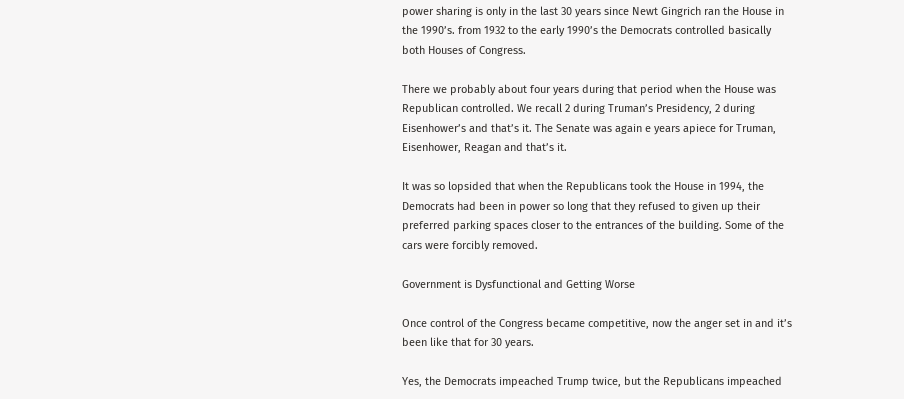power sharing is only in the last 30 years since Newt Gingrich ran the House in the 1990’s. from 1932 to the early 1990’s the Democrats controlled basically both Houses of Congress.

There we probably about four years during that period when the House was Republican controlled. We recall 2 during Truman’s Presidency, 2 during Eisenhower’s and that’s it. The Senate was again e years apiece for Truman, Eisenhower, Reagan and that’s it.

It was so lopsided that when the Republicans took the House in 1994, the Democrats had been in power so long that they refused to given up their preferred parking spaces closer to the entrances of the building. Some of the cars were forcibly removed.

Government is Dysfunctional and Getting Worse

Once control of the Congress became competitive, now the anger set in and it’s been like that for 30 years.

Yes, the Democrats impeached Trump twice, but the Republicans impeached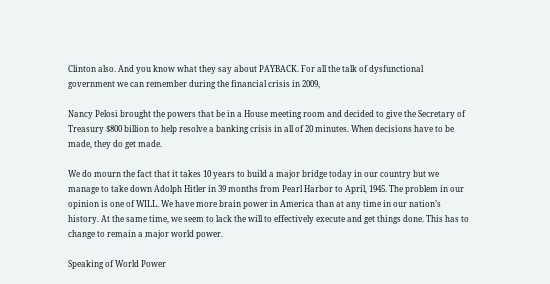Clinton also. And you know what they say about PAYBACK. For all the talk of dysfunctional government we can remember during the financial crisis in 2009,

Nancy Pelosi brought the powers that be in a House meeting room and decided to give the Secretary of Treasury $800 billion to help resolve a banking crisis in all of 20 minutes. When decisions have to be made, they do get made.

We do mourn the fact that it takes 10 years to build a major bridge today in our country but we manage to take down Adolph Hitler in 39 months from Pearl Harbor to April, 1945. The problem in our opinion is one of WILL. We have more brain power in America than at any time in our nation’s history. At the same time, we seem to lack the will to effectively execute and get things done. This has to change to remain a major world power.

Speaking of World Power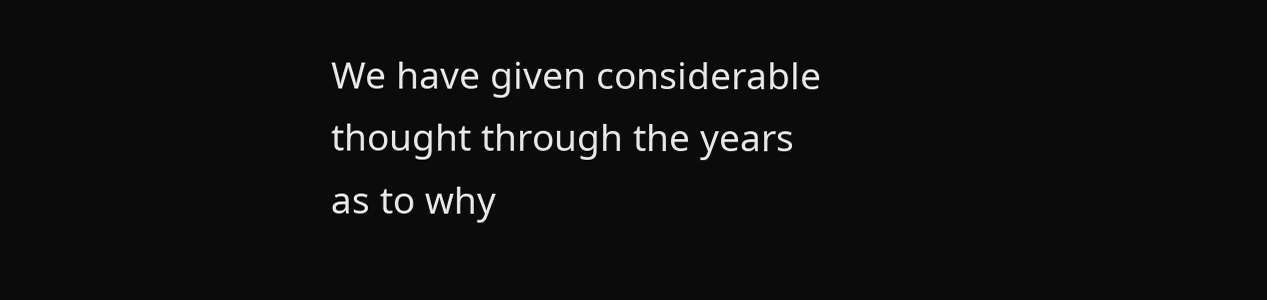We have given considerable thought through the years as to why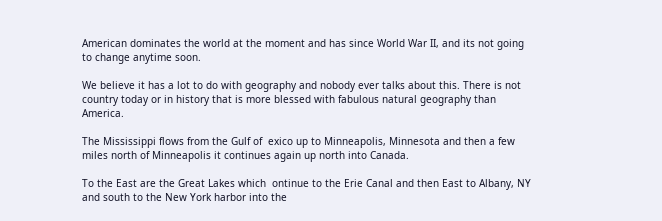American dominates the world at the moment and has since World War II, and its not going to change anytime soon.

We believe it has a lot to do with geography and nobody ever talks about this. There is not country today or in history that is more blessed with fabulous natural geography than America.

The Mississippi flows from the Gulf of  exico up to Minneapolis, Minnesota and then a few miles north of Minneapolis it continues again up north into Canada.

To the East are the Great Lakes which  ontinue to the Erie Canal and then East to Albany, NY and south to the New York harbor into the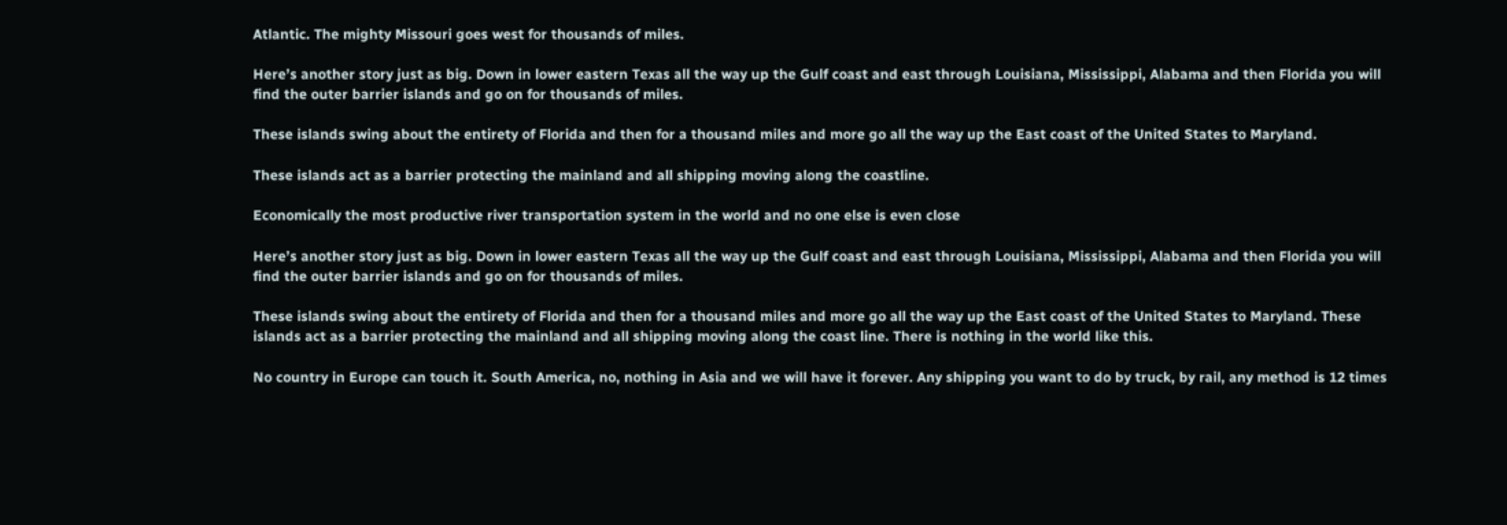Atlantic. The mighty Missouri goes west for thousands of miles.

Here’s another story just as big. Down in lower eastern Texas all the way up the Gulf coast and east through Louisiana, Mississippi, Alabama and then Florida you will find the outer barrier islands and go on for thousands of miles.

These islands swing about the entirety of Florida and then for a thousand miles and more go all the way up the East coast of the United States to Maryland.

These islands act as a barrier protecting the mainland and all shipping moving along the coastline.

Economically the most productive river transportation system in the world and no one else is even close

Here’s another story just as big. Down in lower eastern Texas all the way up the Gulf coast and east through Louisiana, Mississippi, Alabama and then Florida you will find the outer barrier islands and go on for thousands of miles.

These islands swing about the entirety of Florida and then for a thousand miles and more go all the way up the East coast of the United States to Maryland. These islands act as a barrier protecting the mainland and all shipping moving along the coast line. There is nothing in the world like this.

No country in Europe can touch it. South America, no, nothing in Asia and we will have it forever. Any shipping you want to do by truck, by rail, any method is 12 times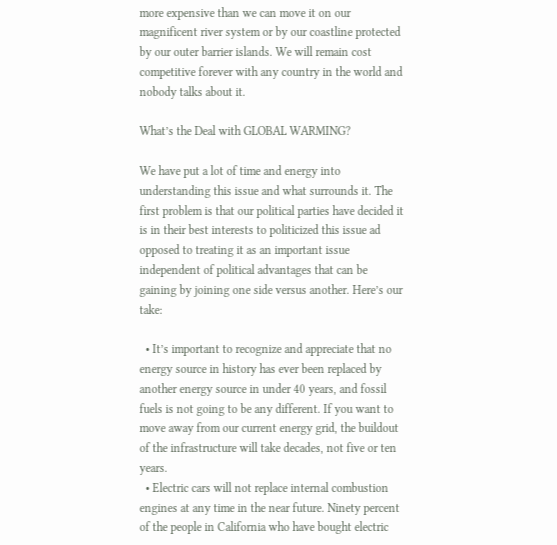more expensive than we can move it on our magnificent river system or by our coastline protected by our outer barrier islands. We will remain cost competitive forever with any country in the world and nobody talks about it.

What’s the Deal with GLOBAL WARMING?

We have put a lot of time and energy into understanding this issue and what surrounds it. The first problem is that our political parties have decided it is in their best interests to politicized this issue ad opposed to treating it as an important issue independent of political advantages that can be gaining by joining one side versus another. Here’s our take:

  • It’s important to recognize and appreciate that no energy source in history has ever been replaced by another energy source in under 40 years, and fossil fuels is not going to be any different. If you want to move away from our current energy grid, the buildout of the infrastructure will take decades, not five or ten years.
  • Electric cars will not replace internal combustion engines at any time in the near future. Ninety percent of the people in California who have bought electric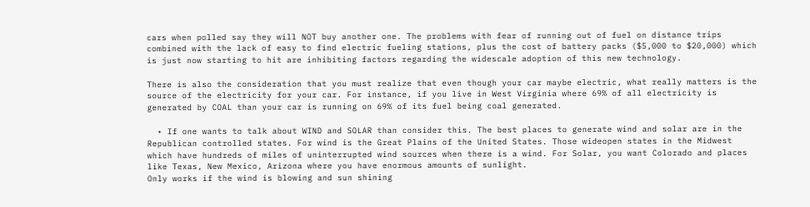cars when polled say they will NOT buy another one. The problems with fear of running out of fuel on distance trips combined with the lack of easy to find electric fueling stations, plus the cost of battery packs ($5,000 to $20,000) which is just now starting to hit are inhibiting factors regarding the widescale adoption of this new technology.

There is also the consideration that you must realize that even though your car maybe electric, what really matters is the source of the electricity for your car. For instance, if you live in West Virginia where 69% of all electricity is generated by COAL than your car is running on 69% of its fuel being coal generated.

  • If one wants to talk about WIND and SOLAR than consider this. The best places to generate wind and solar are in the Republican controlled states. For wind is the Great Plains of the United States. Those wideopen states in the Midwest which have hundreds of miles of uninterrupted wind sources when there is a wind. For Solar, you want Colorado and places like Texas, New Mexico, Arizona where you have enormous amounts of sunlight.
Only works if the wind is blowing and sun shining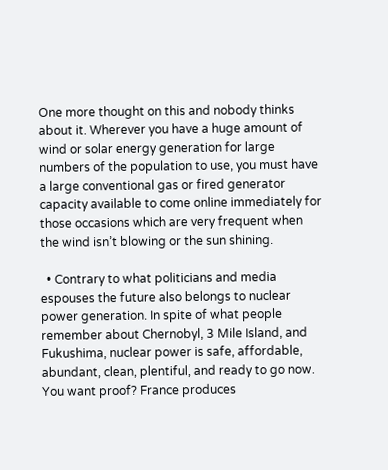One more thought on this and nobody thinks about it. Wherever you have a huge amount of wind or solar energy generation for large numbers of the population to use, you must have a large conventional gas or fired generator capacity available to come online immediately for those occasions which are very frequent when the wind isn’t blowing or the sun shining.

  • Contrary to what politicians and media espouses the future also belongs to nuclear power generation. In spite of what people remember about Chernobyl, 3 Mile Island, and Fukushima, nuclear power is safe, affordable, abundant, clean, plentiful, and ready to go now. You want proof? France produces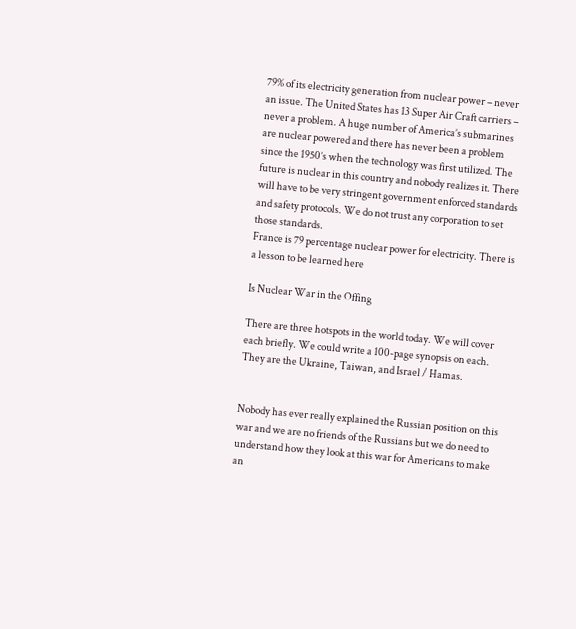79% of its electricity generation from nuclear power – never an issue. The United States has 13 Super Air Craft carriers – never a problem. A huge number of America’s submarines are nuclear powered and there has never been a problem since the 1950’s when the technology was first utilized. The future is nuclear in this country and nobody realizes it. There will have to be very stringent government enforced standards and safety protocols. We do not trust any corporation to set those standards.
France is 79 percentage nuclear power for electricity. There is a lesson to be learned here

Is Nuclear War in the Offing

There are three hotspots in the world today. We will cover each briefly. We could write a 100-page synopsis on each. They are the Ukraine, Taiwan, and Israel / Hamas.


Nobody has ever really explained the Russian position on this war and we are no friends of the Russians but we do need to understand how they look at this war for Americans to make an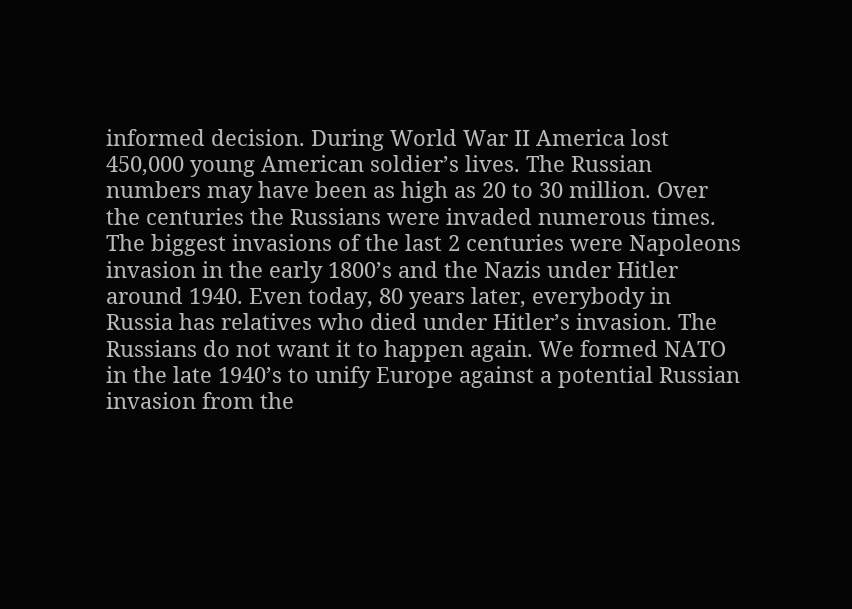informed decision. During World War II America lost 450,000 young American soldier’s lives. The Russian numbers may have been as high as 20 to 30 million. Over the centuries the Russians were invaded numerous times. The biggest invasions of the last 2 centuries were Napoleons invasion in the early 1800’s and the Nazis under Hitler around 1940. Even today, 80 years later, everybody in Russia has relatives who died under Hitler’s invasion. The Russians do not want it to happen again. We formed NATO in the late 1940’s to unify Europe against a potential Russian invasion from the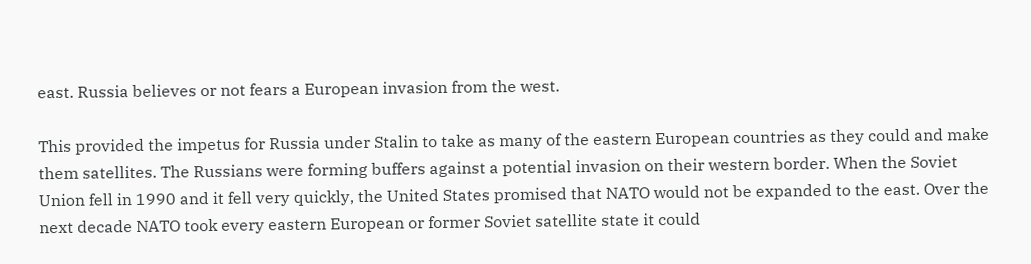east. Russia believes or not fears a European invasion from the west.

This provided the impetus for Russia under Stalin to take as many of the eastern European countries as they could and make them satellites. The Russians were forming buffers against a potential invasion on their western border. When the Soviet Union fell in 1990 and it fell very quickly, the United States promised that NATO would not be expanded to the east. Over the next decade NATO took every eastern European or former Soviet satellite state it could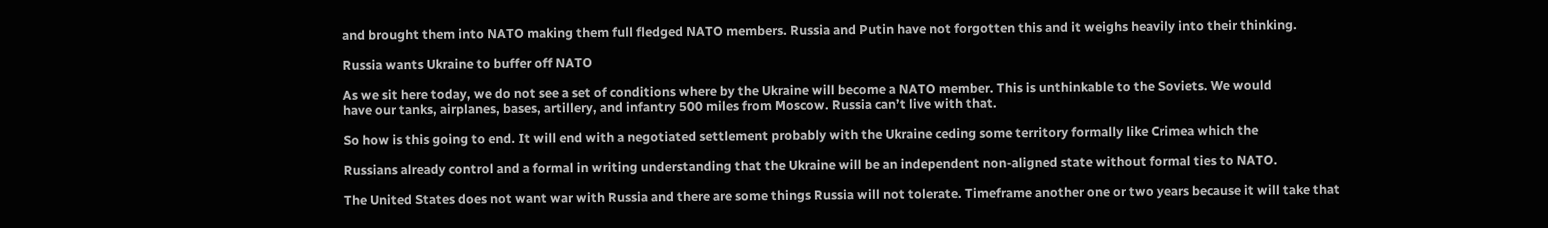and brought them into NATO making them full fledged NATO members. Russia and Putin have not forgotten this and it weighs heavily into their thinking.

Russia wants Ukraine to buffer off NATO

As we sit here today, we do not see a set of conditions where by the Ukraine will become a NATO member. This is unthinkable to the Soviets. We would
have our tanks, airplanes, bases, artillery, and infantry 500 miles from Moscow. Russia can’t live with that.

So how is this going to end. It will end with a negotiated settlement probably with the Ukraine ceding some territory formally like Crimea which the

Russians already control and a formal in writing understanding that the Ukraine will be an independent non-aligned state without formal ties to NATO.

The United States does not want war with Russia and there are some things Russia will not tolerate. Timeframe another one or two years because it will take that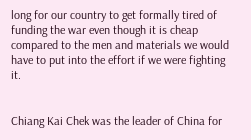long for our country to get formally tired of funding the war even though it is cheap compared to the men and materials we would have to put into the effort if we were fighting it.


Chiang Kai Chek was the leader of China for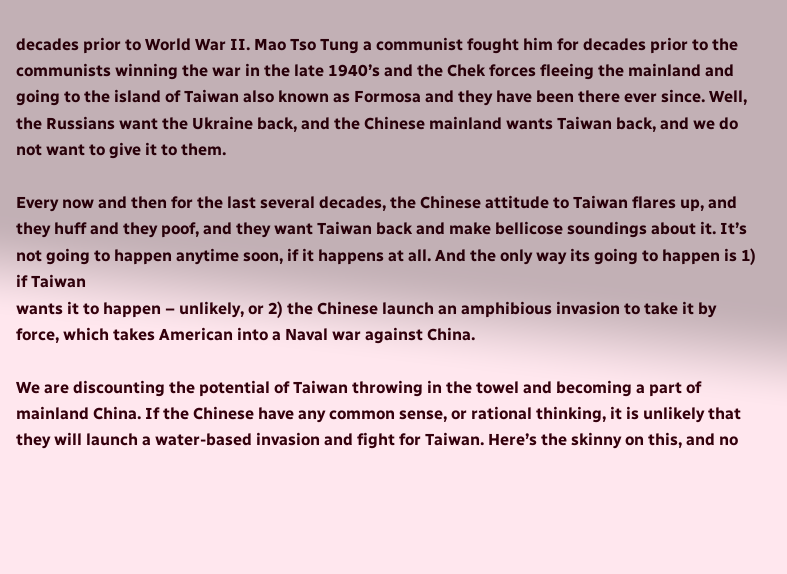decades prior to World War II. Mao Tso Tung a communist fought him for decades prior to the communists winning the war in the late 1940’s and the Chek forces fleeing the mainland and going to the island of Taiwan also known as Formosa and they have been there ever since. Well, the Russians want the Ukraine back, and the Chinese mainland wants Taiwan back, and we do not want to give it to them.

Every now and then for the last several decades, the Chinese attitude to Taiwan flares up, and they huff and they poof, and they want Taiwan back and make bellicose soundings about it. It’s not going to happen anytime soon, if it happens at all. And the only way its going to happen is 1) if Taiwan
wants it to happen – unlikely, or 2) the Chinese launch an amphibious invasion to take it by force, which takes American into a Naval war against China.

We are discounting the potential of Taiwan throwing in the towel and becoming a part of mainland China. If the Chinese have any common sense, or rational thinking, it is unlikely that they will launch a water-based invasion and fight for Taiwan. Here’s the skinny on this, and no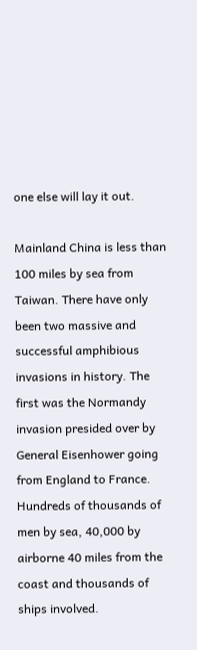one else will lay it out.

Mainland China is less than 100 miles by sea from Taiwan. There have only been two massive and successful amphibious invasions in history. The first was the Normandy invasion presided over by General Eisenhower going from England to France. Hundreds of thousands of men by sea, 40,000 by airborne 40 miles from the coast and thousands of ships involved.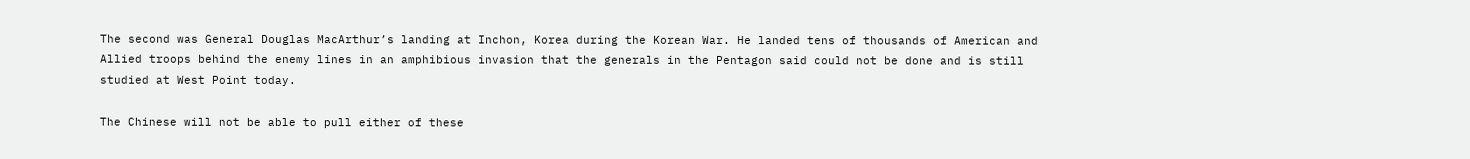The second was General Douglas MacArthur’s landing at Inchon, Korea during the Korean War. He landed tens of thousands of American and Allied troops behind the enemy lines in an amphibious invasion that the generals in the Pentagon said could not be done and is still studied at West Point today.

The Chinese will not be able to pull either of these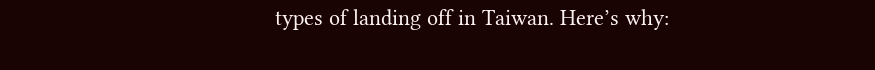types of landing off in Taiwan. Here’s why: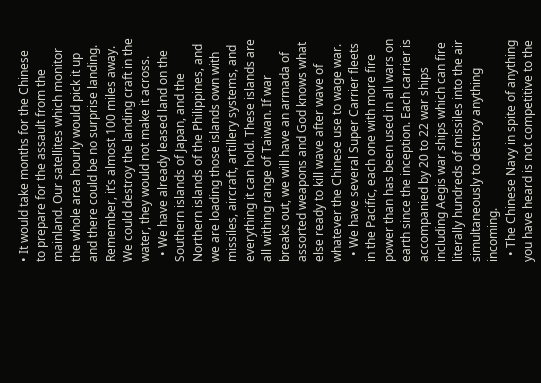• It would take months for the Chinese to prepare for the assault from the mainland. Our satellites which monitor the whole area hourly would pick it up and there could be no surprise landing. Remember, it’s almost 100 miles away. We could destroy the landing craft in the water, they would not make it across.
  • We have already leased land on the Southern islands of Japan, and the Northern islands of the Philippines, and we are loading those islands own with missiles, aircraft, artillery systems, and everything it can hold. These islands are all withing range of Taiwan. If war breaks out, we will have an armada of assorted weapons and God knows what else ready to kill wave after wave of whatever the Chinese use to wage war.
  • We have several Super Carrier fleets in the Pacific, each one with more fire power than has been used in all wars on earth since the inception. Each carrier is accompanied by 20 to 22 war ships including Aegis war ships which can fire literally hundreds of missiles into the air simultaneously to destroy anything incoming.
  • The Chinese Navy in spite of anything you have heard is not competitive to the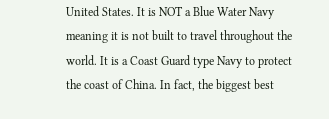United States. It is NOT a Blue Water Navy meaning it is not built to travel throughout the world. It is a Coast Guard type Navy to protect the coast of China. In fact, the biggest best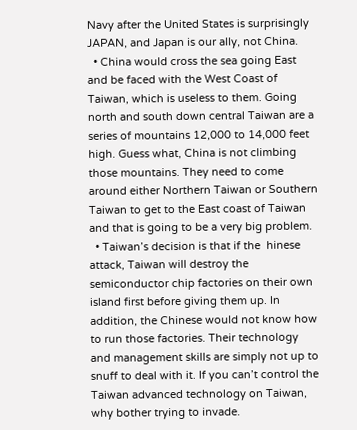Navy after the United States is surprisingly JAPAN, and Japan is our ally, not China.
  • China would cross the sea going East and be faced with the West Coast of Taiwan, which is useless to them. Going north and south down central Taiwan are a series of mountains 12,000 to 14,000 feet high. Guess what, China is not climbing those mountains. They need to come around either Northern Taiwan or Southern Taiwan to get to the East coast of Taiwan and that is going to be a very big problem.
  • Taiwan’s decision is that if the  hinese attack, Taiwan will destroy the semiconductor chip factories on their own island first before giving them up. In addition, the Chinese would not know how to run those factories. Their technology and management skills are simply not up to snuff to deal with it. If you can’t control the Taiwan advanced technology on Taiwan, why bother trying to invade.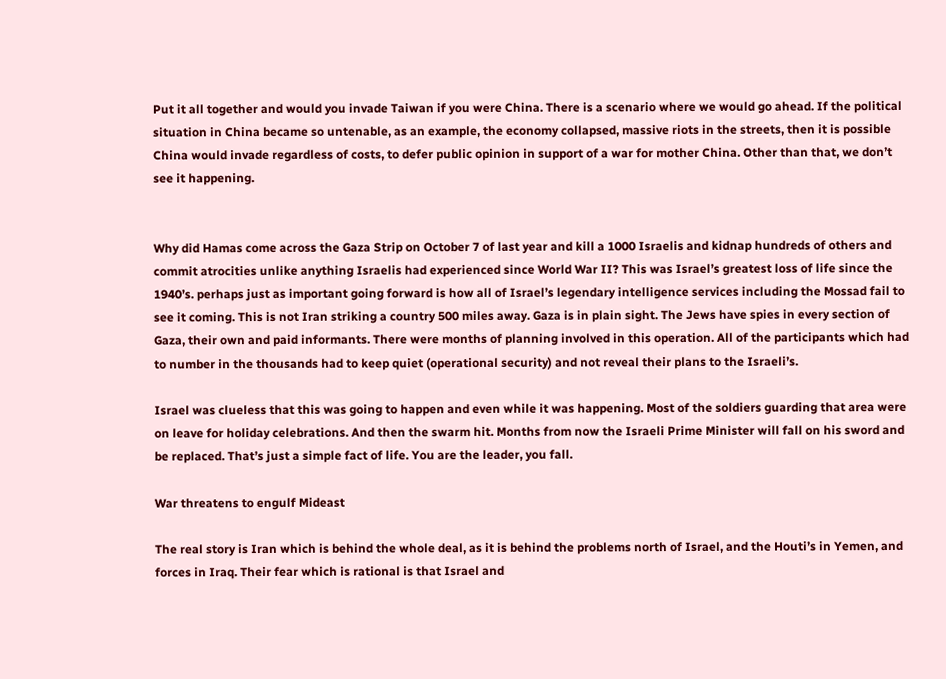Put it all together and would you invade Taiwan if you were China. There is a scenario where we would go ahead. If the political situation in China became so untenable, as an example, the economy collapsed, massive riots in the streets, then it is possible China would invade regardless of costs, to defer public opinion in support of a war for mother China. Other than that, we don’t see it happening.


Why did Hamas come across the Gaza Strip on October 7 of last year and kill a 1000 Israelis and kidnap hundreds of others and commit atrocities unlike anything Israelis had experienced since World War II? This was Israel’s greatest loss of life since the 1940’s. perhaps just as important going forward is how all of Israel’s legendary intelligence services including the Mossad fail to see it coming. This is not Iran striking a country 500 miles away. Gaza is in plain sight. The Jews have spies in every section of Gaza, their own and paid informants. There were months of planning involved in this operation. All of the participants which had to number in the thousands had to keep quiet (operational security) and not reveal their plans to the Israeli’s.

Israel was clueless that this was going to happen and even while it was happening. Most of the soldiers guarding that area were on leave for holiday celebrations. And then the swarm hit. Months from now the Israeli Prime Minister will fall on his sword and be replaced. That’s just a simple fact of life. You are the leader, you fall.

War threatens to engulf Mideast

The real story is Iran which is behind the whole deal, as it is behind the problems north of Israel, and the Houti’s in Yemen, and forces in Iraq. Their fear which is rational is that Israel and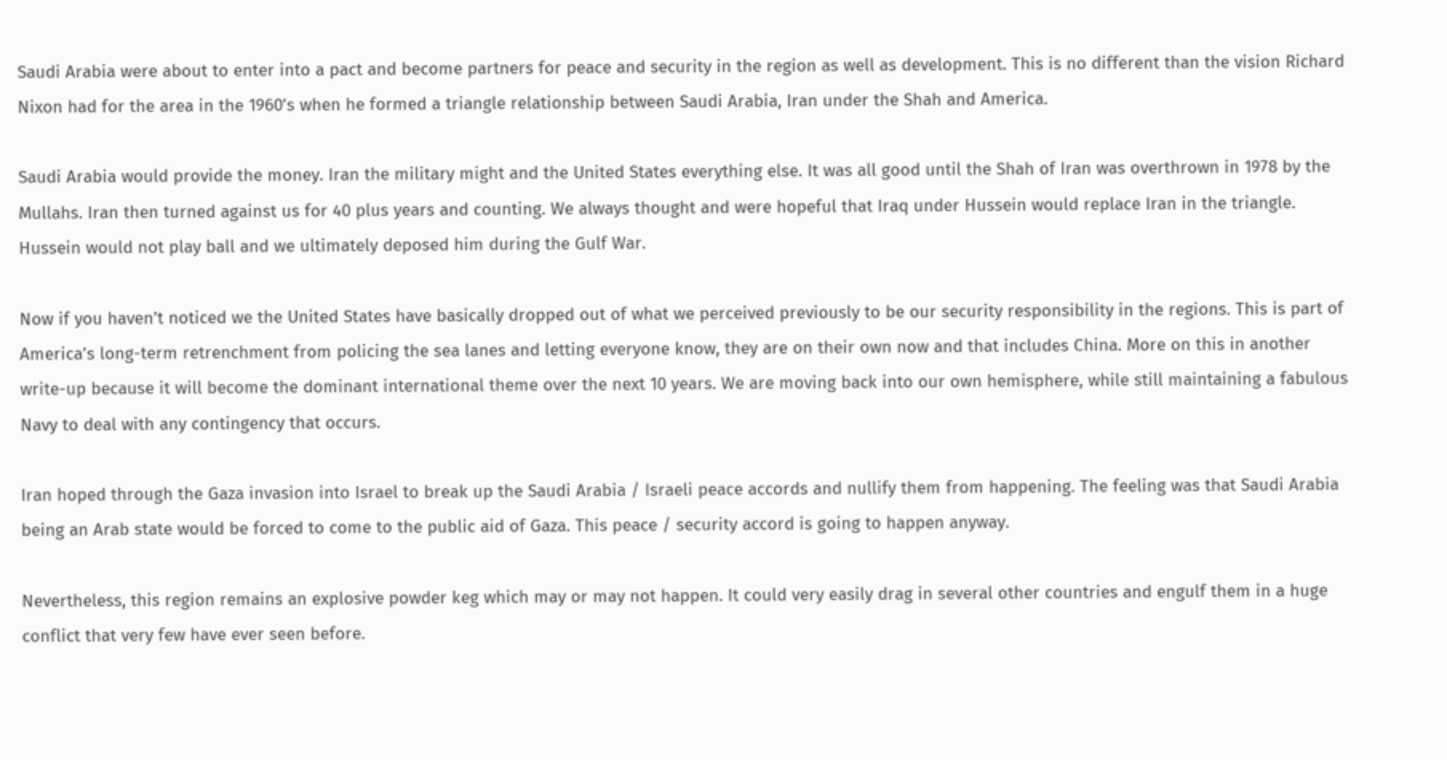Saudi Arabia were about to enter into a pact and become partners for peace and security in the region as well as development. This is no different than the vision Richard Nixon had for the area in the 1960’s when he formed a triangle relationship between Saudi Arabia, Iran under the Shah and America.

Saudi Arabia would provide the money. Iran the military might and the United States everything else. It was all good until the Shah of Iran was overthrown in 1978 by the Mullahs. Iran then turned against us for 40 plus years and counting. We always thought and were hopeful that Iraq under Hussein would replace Iran in the triangle. Hussein would not play ball and we ultimately deposed him during the Gulf War.

Now if you haven’t noticed we the United States have basically dropped out of what we perceived previously to be our security responsibility in the regions. This is part of America’s long-term retrenchment from policing the sea lanes and letting everyone know, they are on their own now and that includes China. More on this in another write-up because it will become the dominant international theme over the next 10 years. We are moving back into our own hemisphere, while still maintaining a fabulous Navy to deal with any contingency that occurs.

Iran hoped through the Gaza invasion into Israel to break up the Saudi Arabia / Israeli peace accords and nullify them from happening. The feeling was that Saudi Arabia being an Arab state would be forced to come to the public aid of Gaza. This peace / security accord is going to happen anyway.

Nevertheless, this region remains an explosive powder keg which may or may not happen. It could very easily drag in several other countries and engulf them in a huge conflict that very few have ever seen before.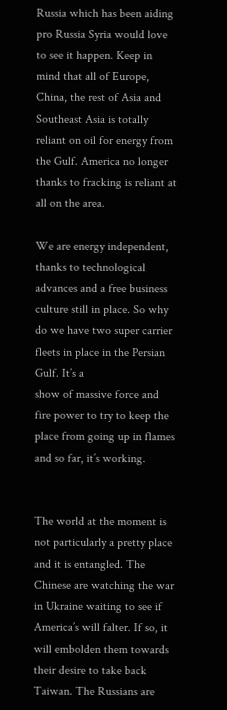Russia which has been aiding pro Russia Syria would love to see it happen. Keep in mind that all of Europe, China, the rest of Asia and Southeast Asia is totally reliant on oil for energy from the Gulf. America no longer thanks to fracking is reliant at all on the area.

We are energy independent, thanks to technological advances and a free business culture still in place. So why do we have two super carrier fleets in place in the Persian Gulf. It’s a
show of massive force and fire power to try to keep the place from going up in flames and so far, it’s working.


The world at the moment is not particularly a pretty place and it is entangled. The Chinese are watching the war in Ukraine waiting to see if America’s will falter. If so, it will embolden them towards their desire to take back Taiwan. The Russians are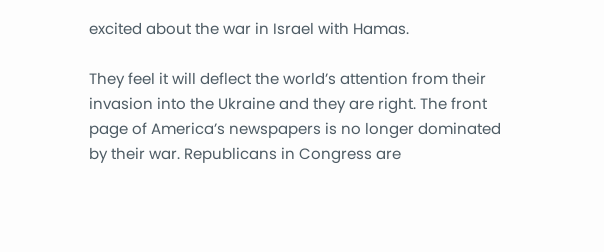excited about the war in Israel with Hamas.

They feel it will deflect the world’s attention from their invasion into the Ukraine and they are right. The front page of America’s newspapers is no longer dominated by their war. Republicans in Congress are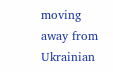moving away from Ukrainian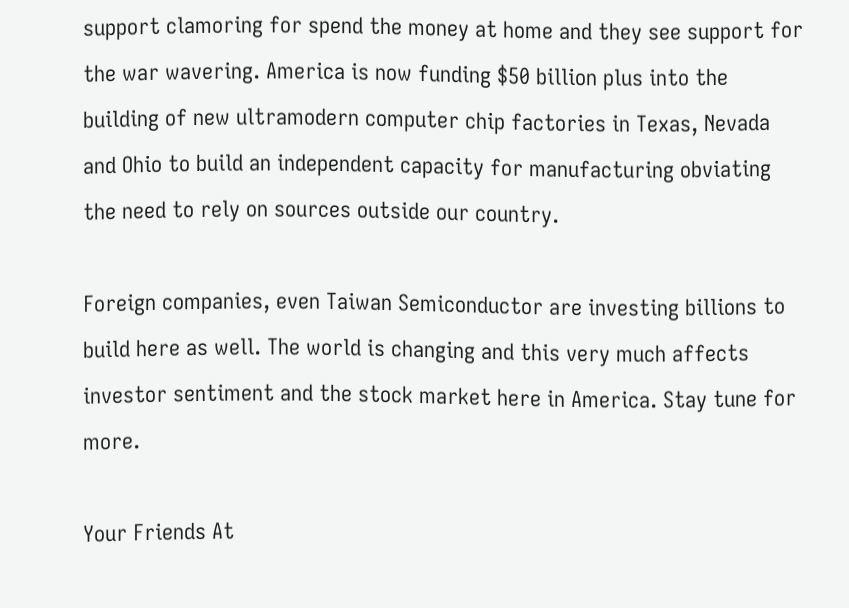support clamoring for spend the money at home and they see support for the war wavering. America is now funding $50 billion plus into the building of new ultramodern computer chip factories in Texas, Nevada and Ohio to build an independent capacity for manufacturing obviating the need to rely on sources outside our country.

Foreign companies, even Taiwan Semiconductor are investing billions to build here as well. The world is changing and this very much affects investor sentiment and the stock market here in America. Stay tune for more.

Your Friends At